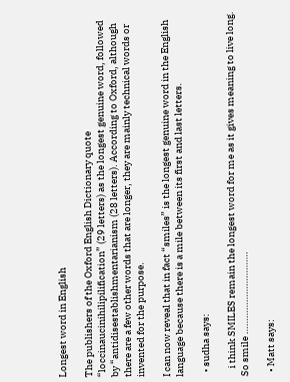Longest word in English

The publishers of the Oxford English Dictionary quote “loccinaucinihilipilification” (29 letters) as the longest genuine word, followed by “antidisestablishmentarianism (28 letters). According to Oxford, although there are a few other words that are longer, they are mainly technical words or invented for the purpose.

I can now reveal that in fact “smiles” is the longest genuine word in the English language because there is a mile between its first and last letters.

  • sudha says:

    i think SMILES remain the longest word for me as it gives meaning to live long. So smile ………………………….

  • Matt says: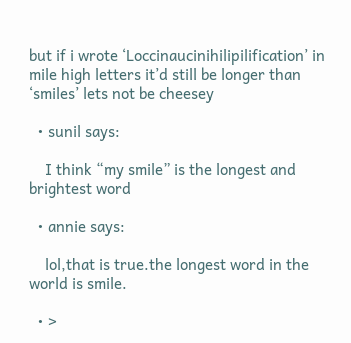but if i wrote ‘Loccinaucinihilipilification’ in mile high letters it’d still be longer than ‘smiles’ lets not be cheesey

  • sunil says:

    I think “my smile” is the longest and brightest word

  • annie says:

    lol,that is true.the longest word in the world is smile.

  • >